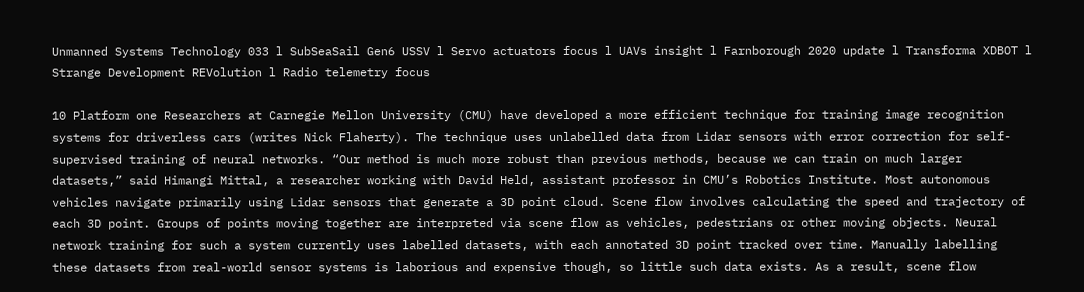Unmanned Systems Technology 033 l SubSeaSail Gen6 USSV l Servo actuators focus l UAVs insight l Farnborough 2020 update l Transforma XDBOT l Strange Development REVolution l Radio telemetry focus

10 Platform one Researchers at Carnegie Mellon University (CMU) have developed a more efficient technique for training image recognition systems for driverless cars (writes Nick Flaherty). The technique uses unlabelled data from Lidar sensors with error correction for self- supervised training of neural networks. “Our method is much more robust than previous methods, because we can train on much larger datasets,” said Himangi Mittal, a researcher working with David Held, assistant professor in CMU’s Robotics Institute. Most autonomous vehicles navigate primarily using Lidar sensors that generate a 3D point cloud. Scene flow involves calculating the speed and trajectory of each 3D point. Groups of points moving together are interpreted via scene flow as vehicles, pedestrians or other moving objects. Neural network training for such a system currently uses labelled datasets, with each annotated 3D point tracked over time. Manually labelling these datasets from real-world sensor systems is laborious and expensive though, so little such data exists. As a result, scene flow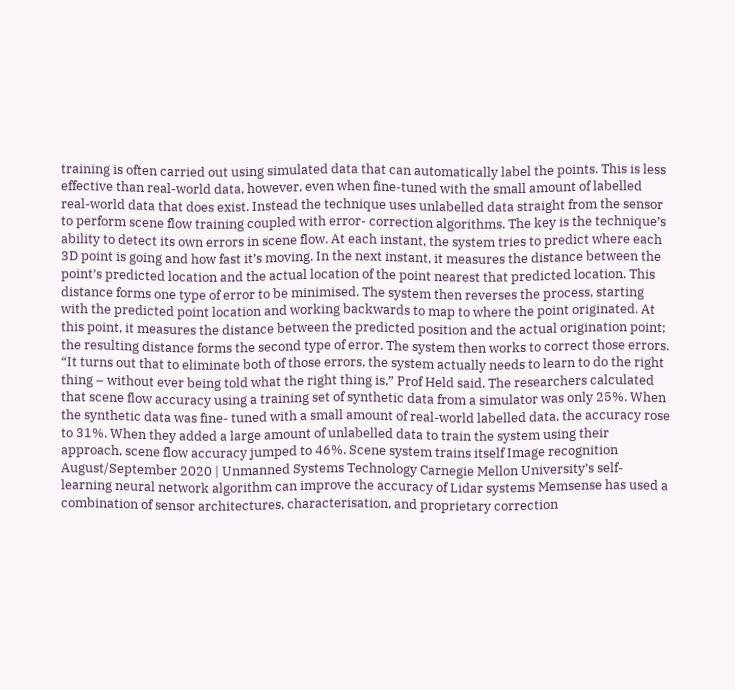training is often carried out using simulated data that can automatically label the points. This is less effective than real-world data, however, even when fine-tuned with the small amount of labelled real-world data that does exist. Instead the technique uses unlabelled data straight from the sensor to perform scene flow training coupled with error- correction algorithms. The key is the technique’s ability to detect its own errors in scene flow. At each instant, the system tries to predict where each 3D point is going and how fast it’s moving. In the next instant, it measures the distance between the point’s predicted location and the actual location of the point nearest that predicted location. This distance forms one type of error to be minimised. The system then reverses the process, starting with the predicted point location and working backwards to map to where the point originated. At this point, it measures the distance between the predicted position and the actual origination point; the resulting distance forms the second type of error. The system then works to correct those errors. “It turns out that to eliminate both of those errors, the system actually needs to learn to do the right thing – without ever being told what the right thing is,” Prof Held said. The researchers calculated that scene flow accuracy using a training set of synthetic data from a simulator was only 25%. When the synthetic data was fine- tuned with a small amount of real-world labelled data, the accuracy rose to 31%. When they added a large amount of unlabelled data to train the system using their approach, scene flow accuracy jumped to 46%. Scene system trains itself Image recognition August/September 2020 | Unmanned Systems Technology Carnegie Mellon University’s self-learning neural network algorithm can improve the accuracy of Lidar systems Memsense has used a combination of sensor architectures, characterisation, and proprietary correction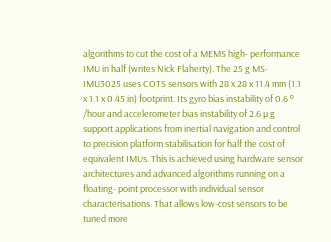algorithms to cut the cost of a MEMS high- performance IMU in half (writes Nick Flaherty). The 25 g MS-IMU3025 uses COTS sensors with 28 x 28 x 11.4 mm (1.1 x 1.1 x 0.45 in) footprint. Its gyro bias instability of 0.6 º /hour and accelerometer bias instability of 2.6 µ g  support applications from inertial navigation and control to precision platform stabilisation for half the cost of equivalent IMUs. This is achieved using hardware sensor architectures and advanced algorithms running on a floating- point processor with individual sensor characterisations. That allows low-cost sensors to be tuned more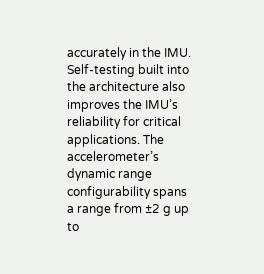accurately in the IMU. Self-testing built into the architecture also improves the IMU’s reliability for critical applications. The accelerometer’s dynamic range configurability spans a range from ±2 g up to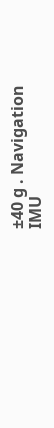±40 g . Navigation IMU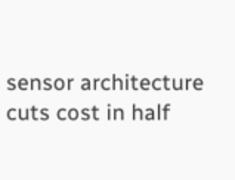sensor architecture cuts cost in half